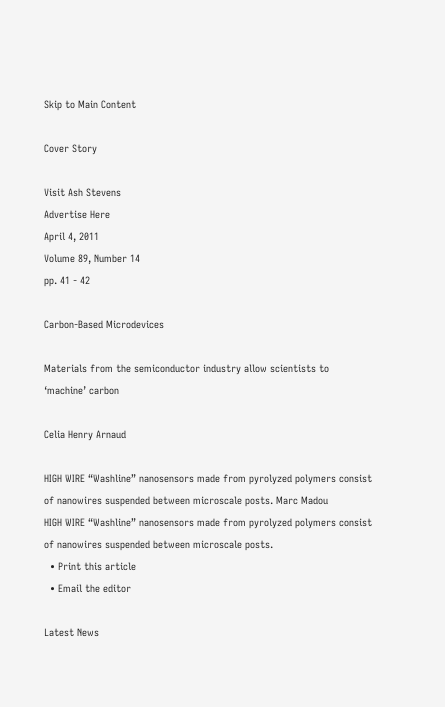Skip to Main Content

Cover Story

Visit Ash Stevens
Advertise Here
April 4, 2011
Volume 89, Number 14
pp. 41 - 42

Carbon-Based Microdevices

Materials from the semiconductor industry allow scientists to ‘machine’ carbon

Celia Henry Arnaud

HIGH WIRE “Washline” nanosensors made from pyrolyzed polymers consist of nanowires suspended between microscale posts. Marc Madou
HIGH WIRE “Washline” nanosensors made from pyrolyzed polymers consist of nanowires suspended between microscale posts.
  • Print this article
  • Email the editor

Latest News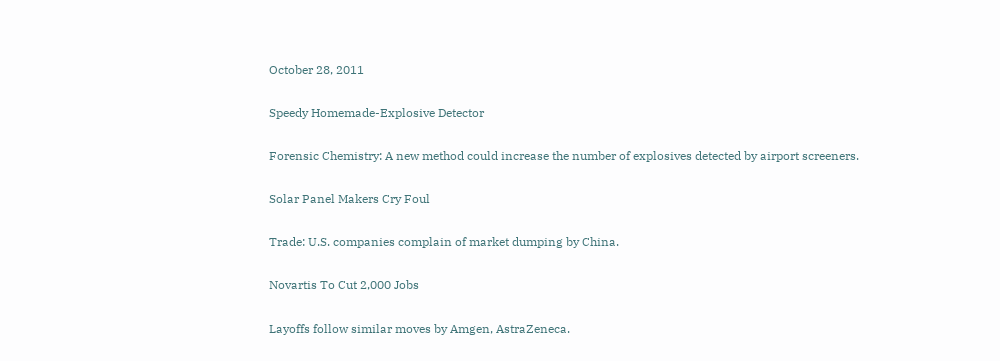October 28, 2011

Speedy Homemade-Explosive Detector

Forensic Chemistry: A new method could increase the number of explosives detected by airport screeners.

Solar Panel Makers Cry Foul

Trade: U.S. companies complain of market dumping by China.

Novartis To Cut 2,000 Jobs

Layoffs follow similar moves by Amgen, AstraZeneca.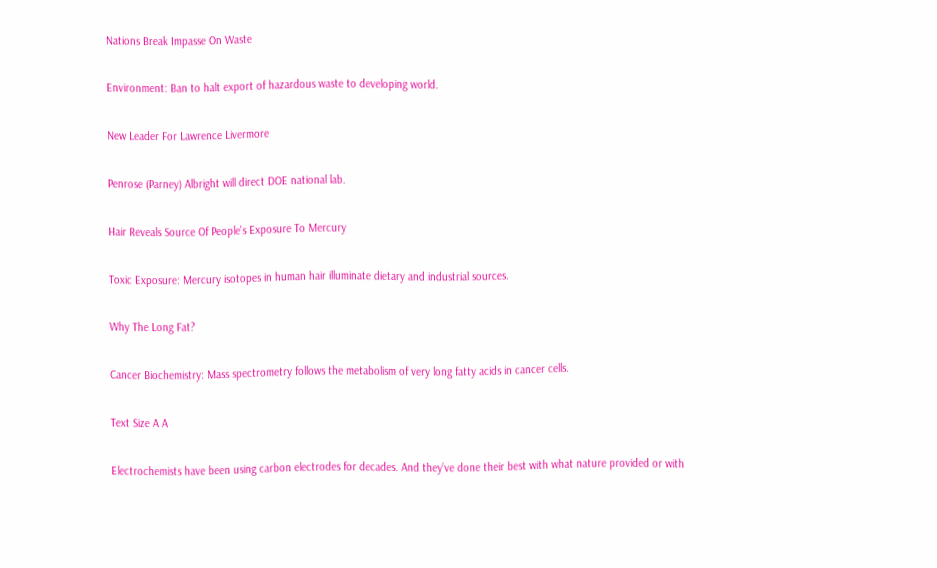Nations Break Impasse On Waste

Environment: Ban to halt export of hazardous waste to developing world.

New Leader For Lawrence Livermore

Penrose (Parney) Albright will direct DOE national lab.

Hair Reveals Source Of People's Exposure To Mercury

Toxic Exposure: Mercury isotopes in human hair illuminate dietary and industrial sources.

Why The Long Fat?

Cancer Biochemistry: Mass spectrometry follows the metabolism of very long fatty acids in cancer cells.

Text Size A A

Electrochemists have been using carbon electrodes for decades. And they’ve done their best with what nature provided or with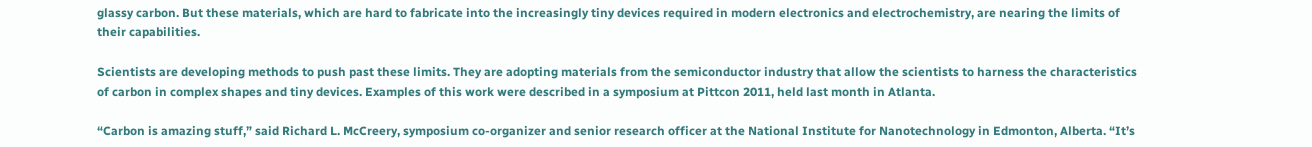glassy carbon. But these materials, which are hard to fabricate into the increasingly tiny devices required in modern electronics and electrochemistry, are nearing the limits of their capabilities.

Scientists are developing methods to push past these limits. They are adopting materials from the semiconductor industry that allow the scientists to harness the characteristics of carbon in complex shapes and tiny devices. Examples of this work were described in a symposium at Pittcon 2011, held last month in Atlanta.

“Carbon is amazing stuff,” said Richard L. McCreery, symposium co-organizer and senior research officer at the National Institute for Nanotechnology in Edmonton, Alberta. “It’s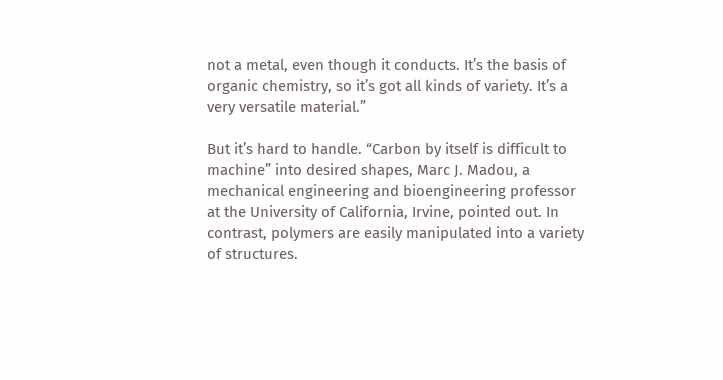not a metal, even though it conducts. It’s the basis of organic chemistry, so it’s got all kinds of variety. It’s a very versatile material.”

But it’s hard to handle. “Carbon by itself is difficult to machine” into desired shapes, Marc J. Madou, a mechanical engineering and bioengineering professor at the University of California, Irvine, pointed out. In contrast, polymers are easily manipulated into a variety of structures.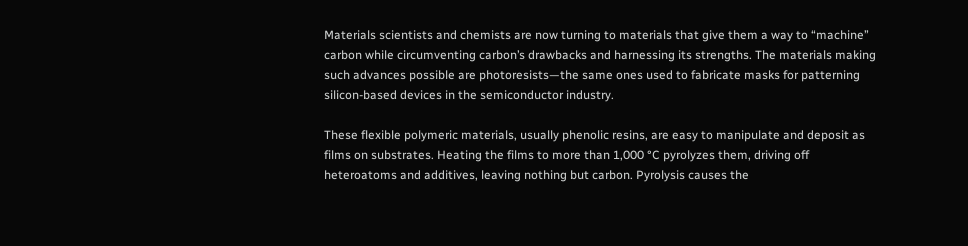Materials scientists and chemists are now turning to materials that give them a way to “machine” carbon while circumventing carbon’s drawbacks and harnessing its strengths. The materials making such advances possible are photoresists—the same ones used to fabricate masks for patterning silicon-based devices in the semiconductor industry.

These flexible polymeric materials, usually phenolic resins, are easy to manipulate and deposit as films on substrates. Heating the films to more than 1,000 °C pyrolyzes them, driving off heteroatoms and additives, leaving nothing but carbon. Pyrolysis causes the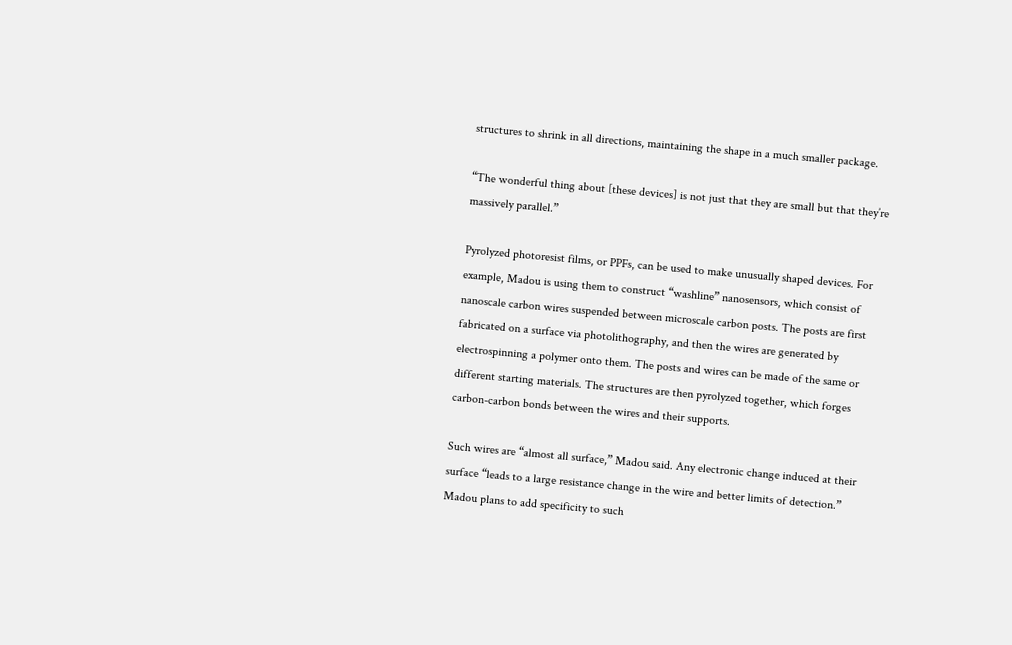structures to shrink in all directions, maintaining the shape in a much smaller package.

“The wonderful thing about [these devices] is not just that they are small but that they’re massively parallel.”

Pyrolyzed photoresist films, or PPFs, can be used to make unusually shaped devices. For example, Madou is using them to construct “washline” nanosensors, which consist of nanoscale carbon wires suspended between microscale carbon posts. The posts are first fabricated on a surface via photolithography, and then the wires are generated by electrospinning a polymer onto them. The posts and wires can be made of the same or different starting materials. The structures are then pyrolyzed together, which forges carbon-carbon bonds between the wires and their supports.

Such wires are “almost all surface,” Madou said. Any electronic change induced at their surface “leads to a large resistance change in the wire and better limits of detection.” Madou plans to add specificity to such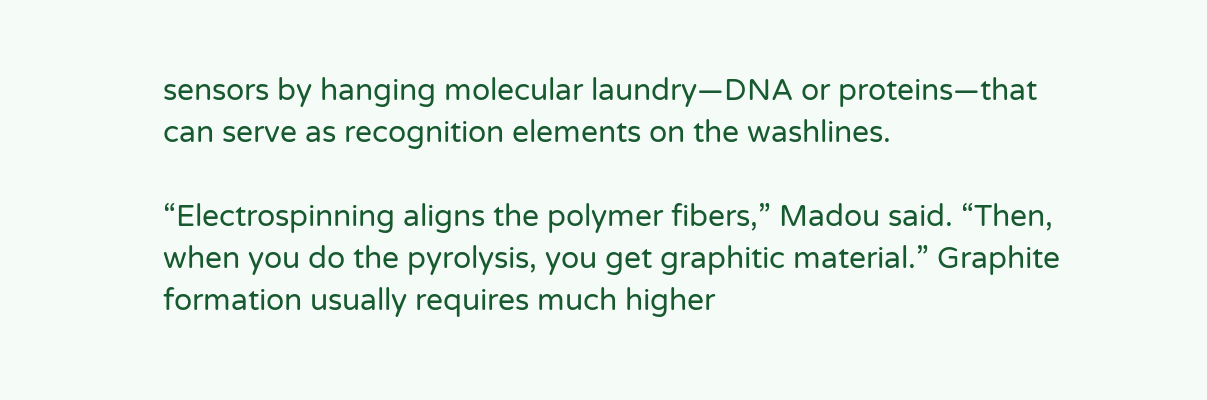sensors by hanging molecular laundry—DNA or proteins—that can serve as recognition elements on the washlines.

“Electrospinning aligns the polymer fibers,” Madou said. “Then, when you do the pyrolysis, you get graphitic material.” Graphite formation usually requires much higher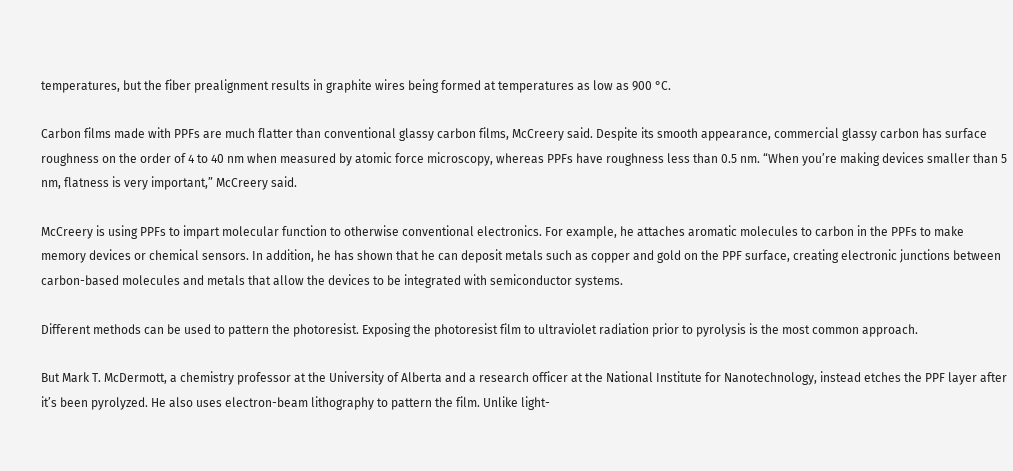temperatures, but the fiber prealignment results in graphite wires being formed at temperatures as low as 900 °C.

Carbon films made with PPFs are much flatter than conventional glassy carbon films, McCreery said. Despite its smooth appearance, commercial glassy carbon has surface roughness on the order of 4 to 40 nm when measured by atomic force microscopy, whereas PPFs have roughness less than 0.5 nm. “When you’re making devices smaller than 5 nm, flatness is very important,” McCreery said.

McCreery is using PPFs to impart molecular function to otherwise conventional electronics. For example, he attaches aromatic molecules to carbon in the PPFs to make memory devices or chemical sensors. In addition, he has shown that he can deposit metals such as copper and gold on the PPF surface, creating electronic junctions between carbon-based molecules and metals that allow the devices to be integrated with semiconductor systems.

Different methods can be used to pattern the photoresist. Exposing the photoresist film to ultraviolet radiation prior to pyrolysis is the most common approach.

But Mark T. McDermott, a chemistry professor at the University of Alberta and a research officer at the National Institute for Nanotechnology, instead etches the PPF layer after it’s been pyrolyzed. He also uses electron-beam lithography to pattern the film. Unlike light-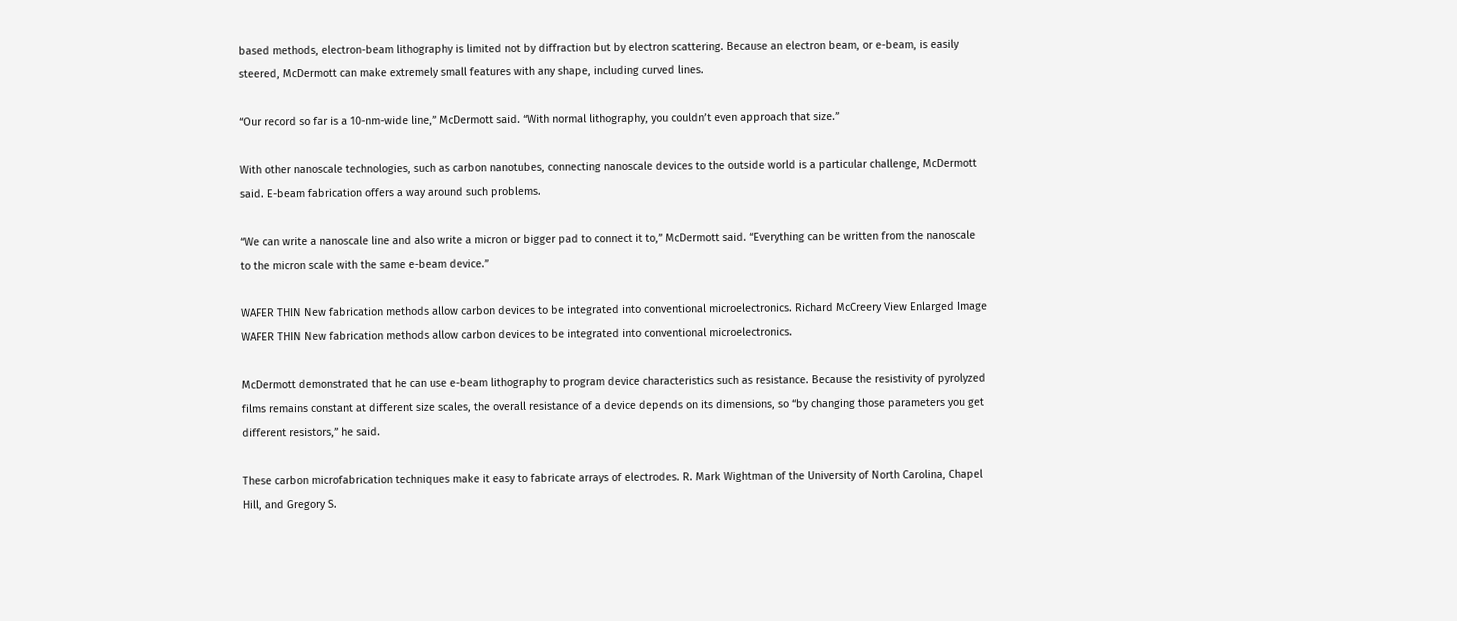based methods, electron-beam lithography is limited not by diffraction but by electron scattering. Because an electron beam, or e-beam, is easily steered, McDermott can make extremely small features with any shape, including curved lines.

“Our record so far is a 10-nm-wide line,” McDermott said. “With normal lithography, you couldn’t even approach that size.”

With other nanoscale technologies, such as carbon nanotubes, connecting nanoscale devices to the outside world is a particular challenge, McDermott said. E-beam fabrication offers a way around such problems.

“We can write a nanoscale line and also write a micron or bigger pad to connect it to,” McDermott said. “Everything can be written from the nanoscale to the micron scale with the same e-beam device.”

WAFER THIN New fabrication methods allow carbon devices to be integrated into conventional microelectronics. Richard McCreery View Enlarged Image
WAFER THIN New fabrication methods allow carbon devices to be integrated into conventional microelectronics.

McDermott demonstrated that he can use e-beam lithography to program device characteristics such as resistance. Because the resistivity of pyrolyzed films remains constant at different size scales, the overall resistance of a device depends on its dimensions, so “by changing those parameters you get different resistors,” he said.

These carbon microfabrication techniques make it easy to fabricate arrays of electrodes. R. Mark Wightman of the University of North Carolina, Chapel Hill, and Gregory S.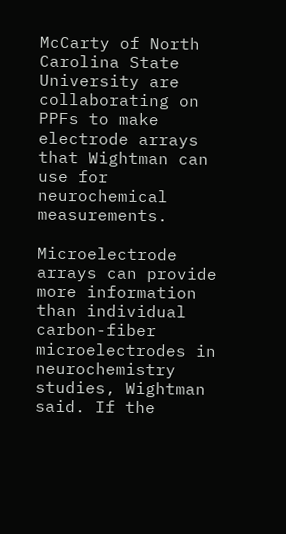McCarty of North Carolina State University are collaborating on PPFs to make electrode arrays that Wightman can use for neurochemical measurements.

Microelectrode arrays can provide more information than individual carbon-fiber microelectrodes in neurochemistry studies, Wightman said. If the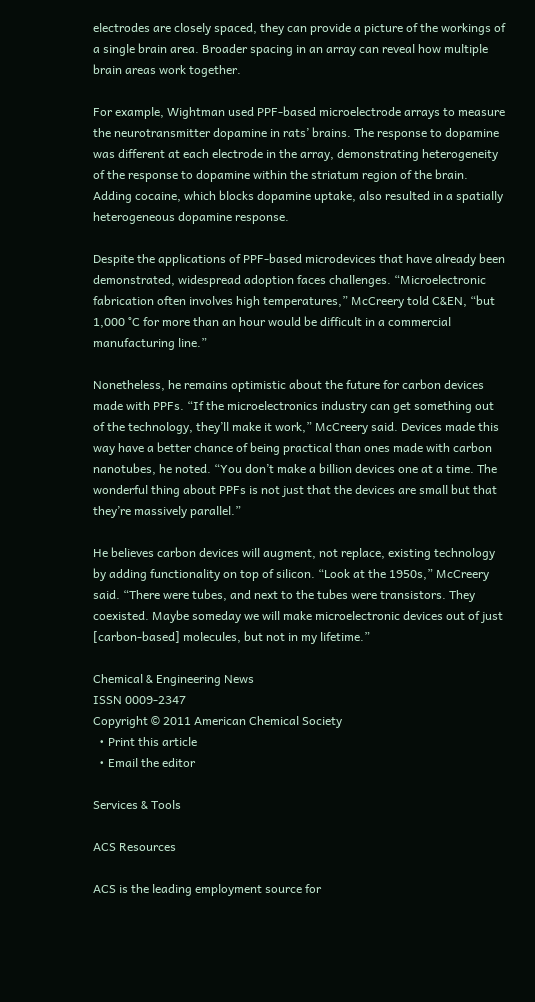electrodes are closely spaced, they can provide a picture of the workings of a single brain area. Broader spacing in an array can reveal how multiple brain areas work together.

For example, Wightman used PPF-based microelectrode arrays to measure the neurotransmitter dopamine in rats’ brains. The response to dopamine was different at each electrode in the array, demonstrating heterogeneity of the response to dopamine within the striatum region of the brain. Adding cocaine, which blocks dopamine uptake, also resulted in a spatially heterogeneous dopamine response.

Despite the applications of PPF-based microdevices that have already been demonstrated, widespread adoption faces challenges. “Microelectronic fabrication often involves high temperatures,” McCreery told C&EN, “but 1,000 °C for more than an hour would be difficult in a commercial manufacturing line.”

Nonetheless, he remains optimistic about the future for carbon devices made with PPFs. “If the microelectronics industry can get something out of the technology, they’ll make it work,” McCreery said. Devices made this way have a better chance of being practical than ones made with carbon nanotubes, he noted. “You don’t make a billion devices one at a time. The wonderful thing about PPFs is not just that the devices are small but that they’re massively parallel.”

He believes carbon devices will augment, not replace, existing technology by adding functionality on top of silicon. “Look at the 1950s,” McCreery said. “There were tubes, and next to the tubes were transistors. They coexisted. Maybe someday we will make microelectronic devices out of just [carbon-based] molecules, but not in my lifetime.”

Chemical & Engineering News
ISSN 0009-2347
Copyright © 2011 American Chemical Society
  • Print this article
  • Email the editor

Services & Tools

ACS Resources

ACS is the leading employment source for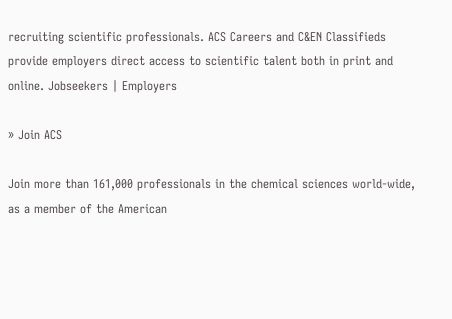recruiting scientific professionals. ACS Careers and C&EN Classifieds provide employers direct access to scientific talent both in print and online. Jobseekers | Employers

» Join ACS

Join more than 161,000 professionals in the chemical sciences world-wide, as a member of the American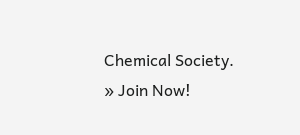Chemical Society.
» Join Now!